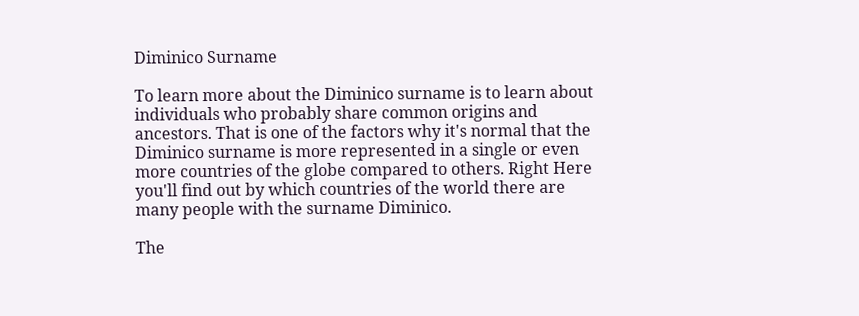Diminico Surname

To learn more about the Diminico surname is to learn about individuals who probably share common origins and ancestors. That is one of the factors why it's normal that the Diminico surname is more represented in a single or even more countries of the globe compared to others. Right Here you'll find out by which countries of the world there are many people with the surname Diminico.

The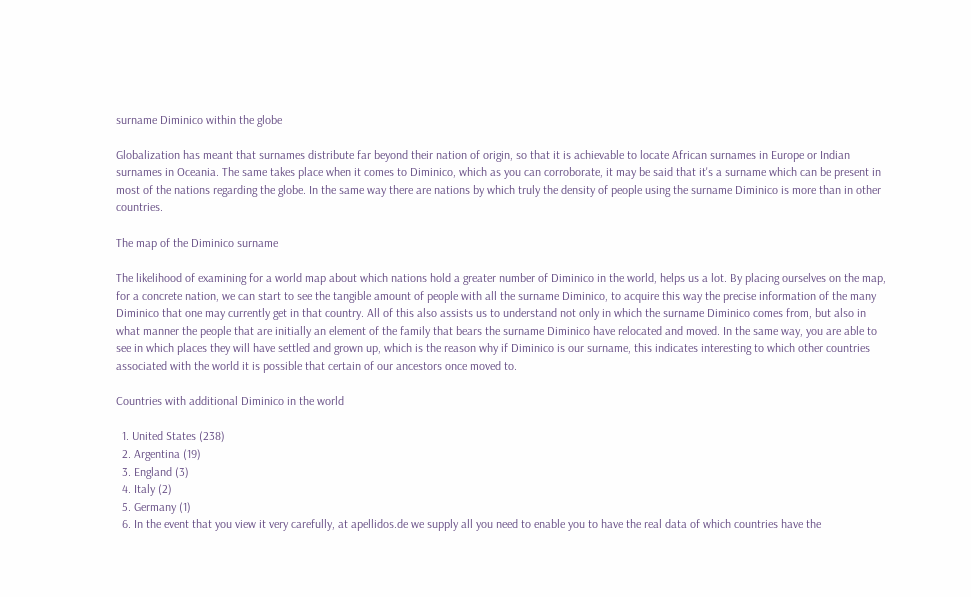surname Diminico within the globe

Globalization has meant that surnames distribute far beyond their nation of origin, so that it is achievable to locate African surnames in Europe or Indian surnames in Oceania. The same takes place when it comes to Diminico, which as you can corroborate, it may be said that it's a surname which can be present in most of the nations regarding the globe. In the same way there are nations by which truly the density of people using the surname Diminico is more than in other countries.

The map of the Diminico surname

The likelihood of examining for a world map about which nations hold a greater number of Diminico in the world, helps us a lot. By placing ourselves on the map, for a concrete nation, we can start to see the tangible amount of people with all the surname Diminico, to acquire this way the precise information of the many Diminico that one may currently get in that country. All of this also assists us to understand not only in which the surname Diminico comes from, but also in what manner the people that are initially an element of the family that bears the surname Diminico have relocated and moved. In the same way, you are able to see in which places they will have settled and grown up, which is the reason why if Diminico is our surname, this indicates interesting to which other countries associated with the world it is possible that certain of our ancestors once moved to.

Countries with additional Diminico in the world

  1. United States (238)
  2. Argentina (19)
  3. England (3)
  4. Italy (2)
  5. Germany (1)
  6. In the event that you view it very carefully, at apellidos.de we supply all you need to enable you to have the real data of which countries have the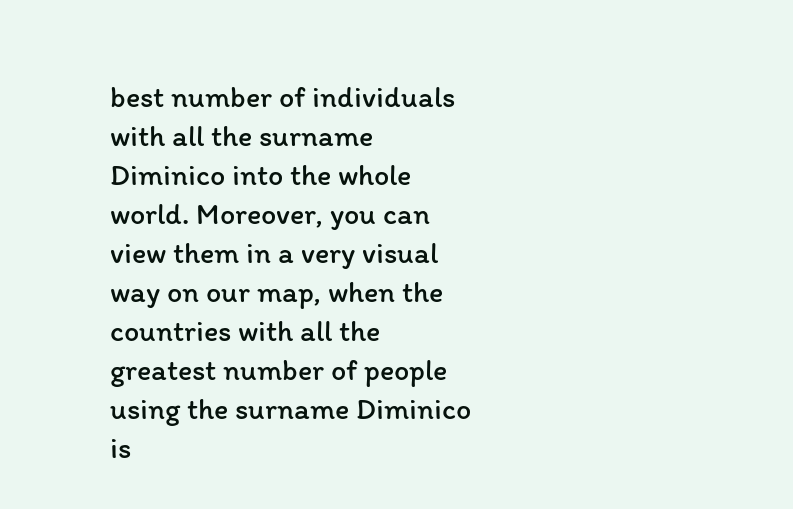best number of individuals with all the surname Diminico into the whole world. Moreover, you can view them in a very visual way on our map, when the countries with all the greatest number of people using the surname Diminico is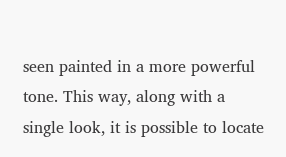seen painted in a more powerful tone. This way, along with a single look, it is possible to locate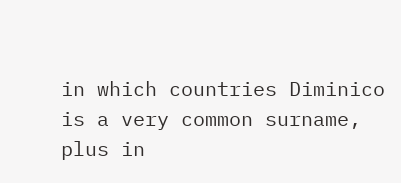in which countries Diminico is a very common surname, plus in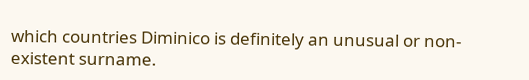which countries Diminico is definitely an unusual or non-existent surname.